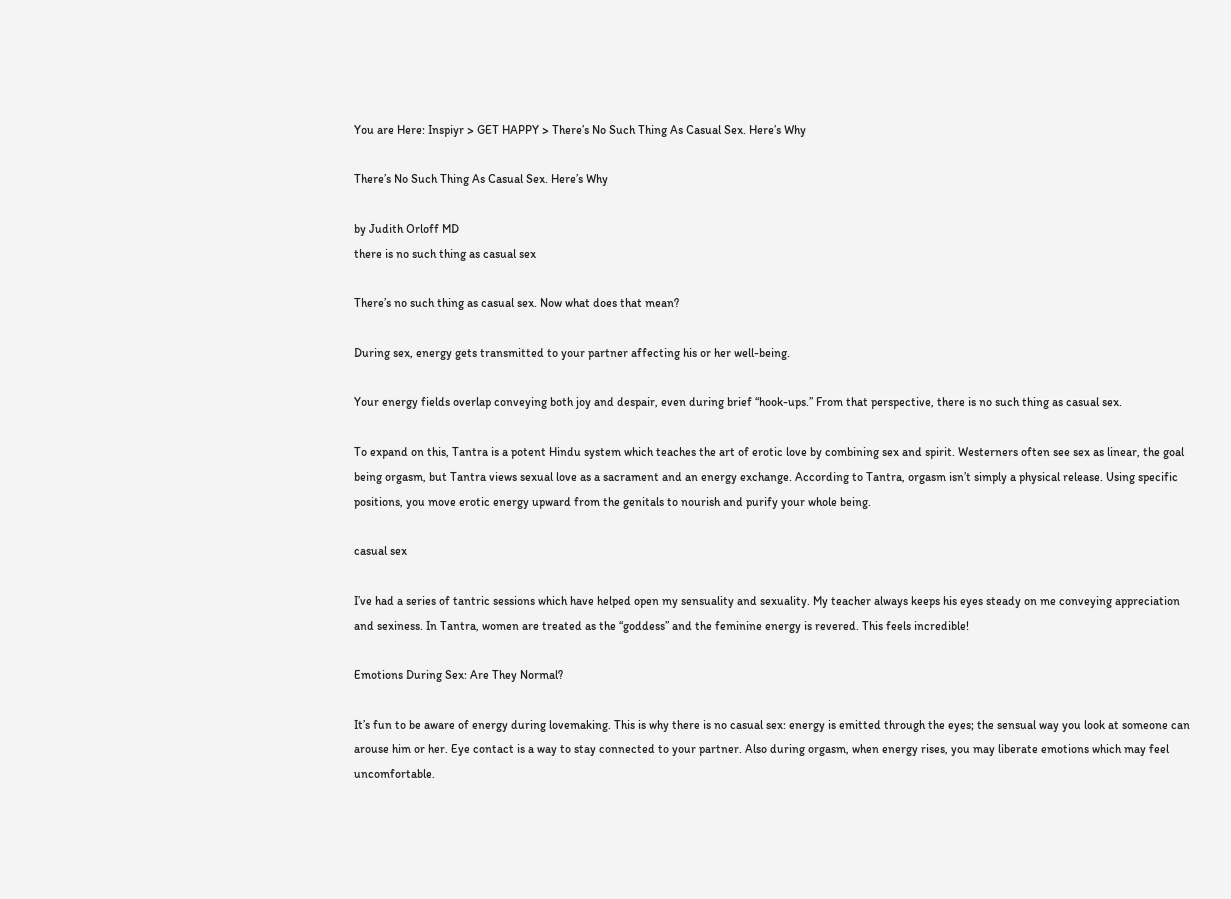You are Here: Inspiyr > GET HAPPY > There’s No Such Thing As Casual Sex. Here’s Why

There’s No Such Thing As Casual Sex. Here’s Why

by Judith Orloff MD
there is no such thing as casual sex

There’s no such thing as casual sex. Now what does that mean?

During sex, energy gets transmitted to your partner affecting his or her well-being.

Your energy fields overlap conveying both joy and despair, even during brief “hook-ups.” From that perspective, there is no such thing as casual sex.

To expand on this, Tantra is a potent Hindu system which teaches the art of erotic love by combining sex and spirit. Westerners often see sex as linear, the goal being orgasm, but Tantra views sexual love as a sacrament and an energy exchange. According to Tantra, orgasm isn’t simply a physical release. Using specific positions, you move erotic energy upward from the genitals to nourish and purify your whole being.

casual sex

I’ve had a series of tantric sessions which have helped open my sensuality and sexuality. My teacher always keeps his eyes steady on me conveying appreciation and sexiness. In Tantra, women are treated as the “goddess” and the feminine energy is revered. This feels incredible!

Emotions During Sex: Are They Normal?

It’s fun to be aware of energy during lovemaking. This is why there is no casual sex: energy is emitted through the eyes; the sensual way you look at someone can arouse him or her. Eye contact is a way to stay connected to your partner. Also during orgasm, when energy rises, you may liberate emotions which may feel uncomfortable.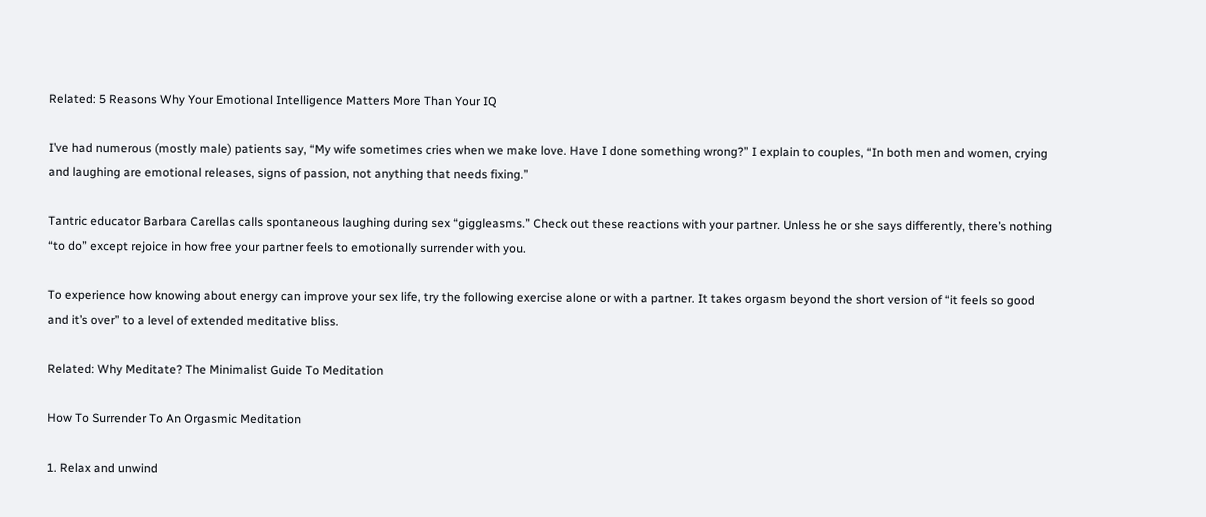Related: 5 Reasons Why Your Emotional Intelligence Matters More Than Your IQ

I’ve had numerous (mostly male) patients say, “My wife sometimes cries when we make love. Have I done something wrong?” I explain to couples, “In both men and women, crying and laughing are emotional releases, signs of passion, not anything that needs fixing.”

Tantric educator Barbara Carellas calls spontaneous laughing during sex “giggleasms.” Check out these reactions with your partner. Unless he or she says differently, there’s nothing “to do” except rejoice in how free your partner feels to emotionally surrender with you.

To experience how knowing about energy can improve your sex life, try the following exercise alone or with a partner. It takes orgasm beyond the short version of “it feels so good and it’s over” to a level of extended meditative bliss.

Related: Why Meditate? The Minimalist Guide To Meditation

How To Surrender To An Orgasmic Meditation

1. Relax and unwind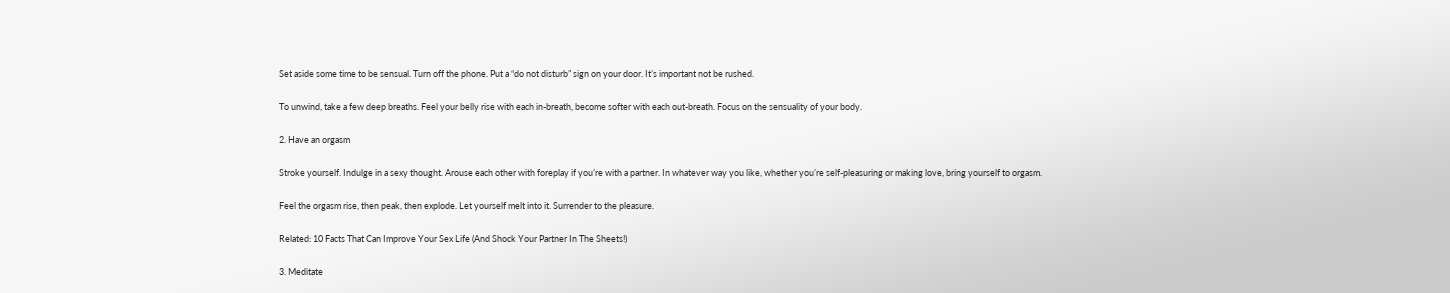Set aside some time to be sensual. Turn off the phone. Put a “do not disturb” sign on your door. It’s important not be rushed.

To unwind, take a few deep breaths. Feel your belly rise with each in-breath, become softer with each out-breath. Focus on the sensuality of your body.

2. Have an orgasm

Stroke yourself. Indulge in a sexy thought. Arouse each other with foreplay if you’re with a partner. In whatever way you like, whether you’re self-pleasuring or making love, bring yourself to orgasm.

Feel the orgasm rise, then peak, then explode. Let yourself melt into it. Surrender to the pleasure.

Related: 10 Facts That Can Improve Your Sex Life (And Shock Your Partner In The Sheets!)

3. Meditate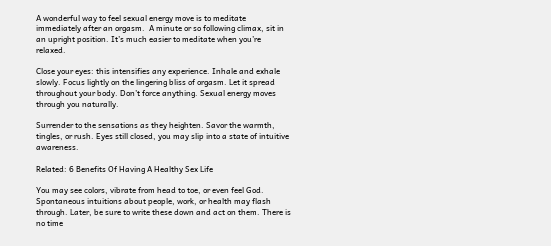A wonderful way to feel sexual energy move is to meditate immediately after an orgasm.  A minute or so following climax, sit in an upright position. It’s much easier to meditate when you’re relaxed.

Close your eyes: this intensifies any experience. Inhale and exhale slowly. Focus lightly on the lingering bliss of orgasm. Let it spread throughout your body. Don’t force anything. Sexual energy moves through you naturally.

Surrender to the sensations as they heighten. Savor the warmth, tingles, or rush. Eyes still closed, you may slip into a state of intuitive awareness.

Related: 6 Benefits Of Having A Healthy Sex Life

You may see colors, vibrate from head to toe, or even feel God. Spontaneous intuitions about people, work, or health may flash through. Later, be sure to write these down and act on them. There is no time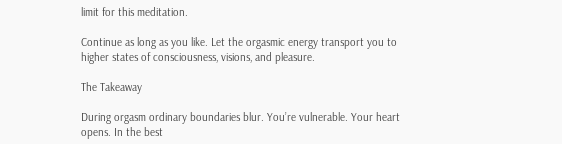limit for this meditation.

Continue as long as you like. Let the orgasmic energy transport you to higher states of consciousness, visions, and pleasure.

The Takeaway

During orgasm ordinary boundaries blur. You’re vulnerable. Your heart opens. In the best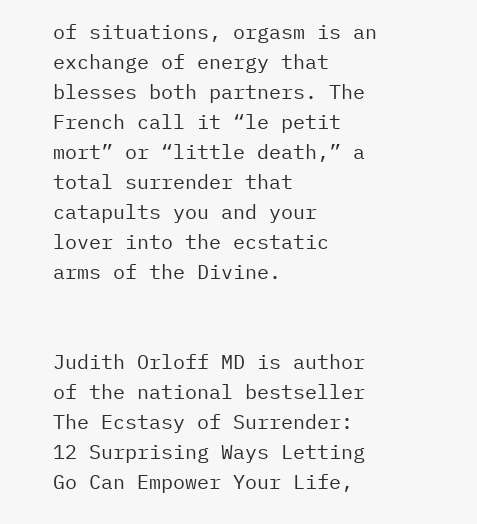of situations, orgasm is an exchange of energy that blesses both partners. The French call it “le petit mort” or “little death,” a total surrender that catapults you and your lover into the ecstatic arms of the Divine.


Judith Orloff MD is author of the national bestseller The Ecstasy of Surrender: 12 Surprising Ways Letting Go Can Empower Your Life,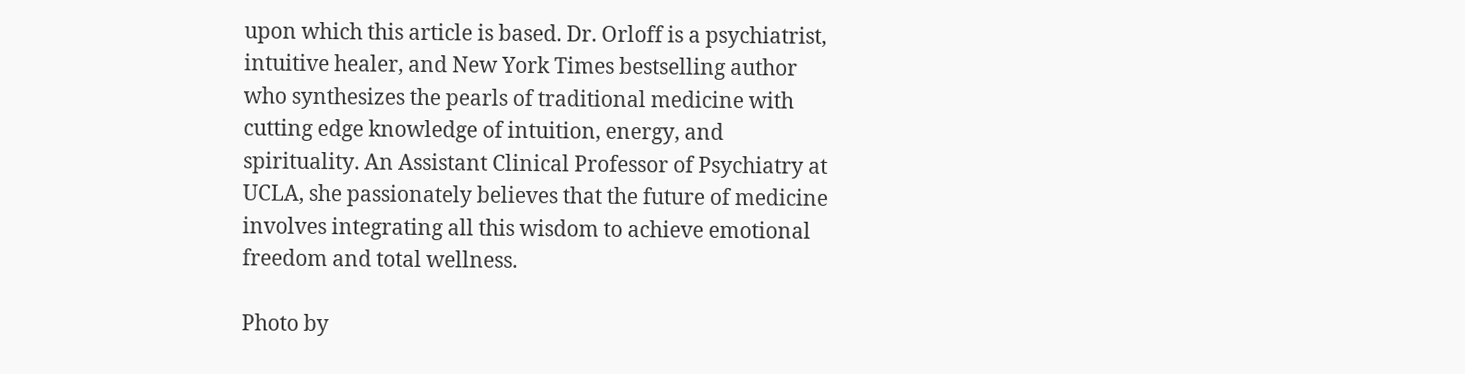upon which this article is based. Dr. Orloff is a psychiatrist, intuitive healer, and New York Times bestselling author who synthesizes the pearls of traditional medicine with cutting edge knowledge of intuition, energy, and spirituality. An Assistant Clinical Professor of Psychiatry at UCLA, she passionately believes that the future of medicine involves integrating all this wisdom to achieve emotional freedom and total wellness.

Photo by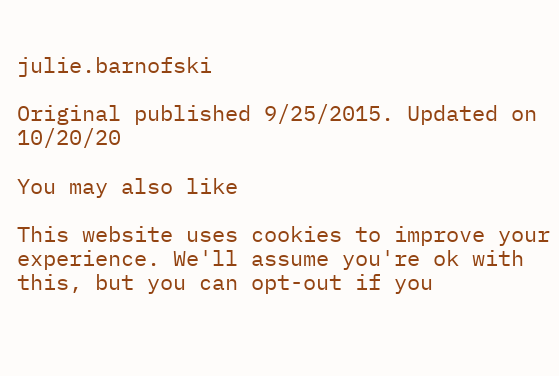julie.barnofski

Original published 9/25/2015. Updated on 10/20/20

You may also like

This website uses cookies to improve your experience. We'll assume you're ok with this, but you can opt-out if you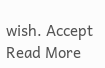wish. Accept Read More